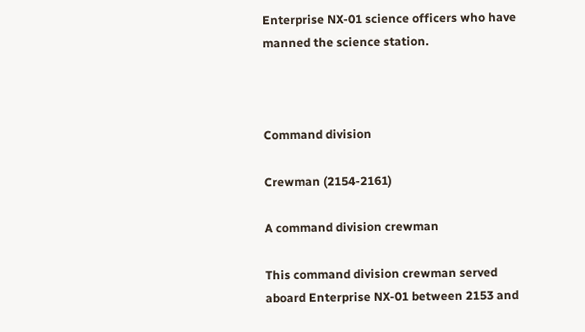Enterprise NX-01 science officers who have manned the science station.



Command division

Crewman (2154-2161)

A command division crewman

This command division crewman served aboard Enterprise NX-01 between 2153 and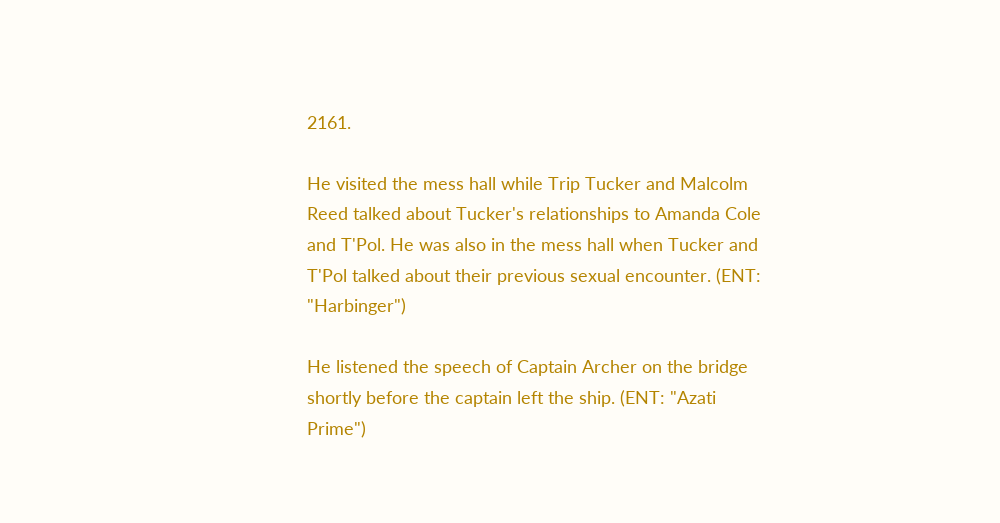2161.

He visited the mess hall while Trip Tucker and Malcolm Reed talked about Tucker's relationships to Amanda Cole and T'Pol. He was also in the mess hall when Tucker and T'Pol talked about their previous sexual encounter. (ENT: "Harbinger")

He listened the speech of Captain Archer on the bridge shortly before the captain left the ship. (ENT: "Azati Prime")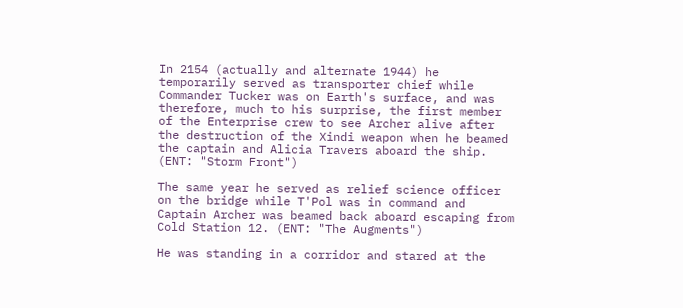In 2154 (actually and alternate 1944) he temporarily served as transporter chief while Commander Tucker was on Earth's surface, and was therefore, much to his surprise, the first member of the Enterprise crew to see Archer alive after the destruction of the Xindi weapon when he beamed the captain and Alicia Travers aboard the ship. (ENT: "Storm Front")

The same year he served as relief science officer on the bridge while T'Pol was in command and Captain Archer was beamed back aboard escaping from Cold Station 12. (ENT: "The Augments")

He was standing in a corridor and stared at the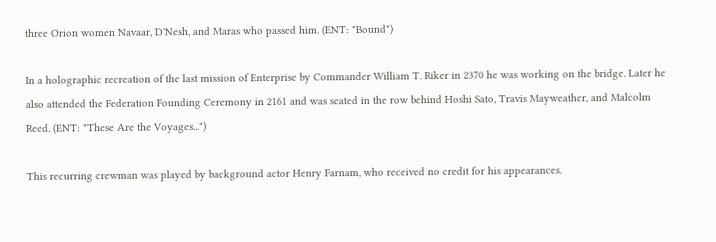three Orion women Navaar, D'Nesh, and Maras who passed him. (ENT: "Bound")

In a holographic recreation of the last mission of Enterprise by Commander William T. Riker in 2370 he was working on the bridge. Later he also attended the Federation Founding Ceremony in 2161 and was seated in the row behind Hoshi Sato, Travis Mayweather, and Malcolm Reed. (ENT: "These Are the Voyages...")

This recurring crewman was played by background actor Henry Farnam, who received no credit for his appearances.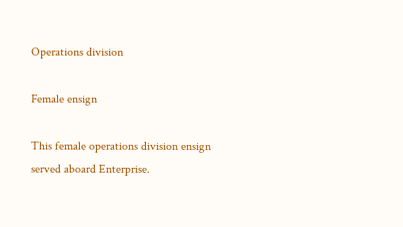Operations division

Female ensign

This female operations division ensign served aboard Enterprise.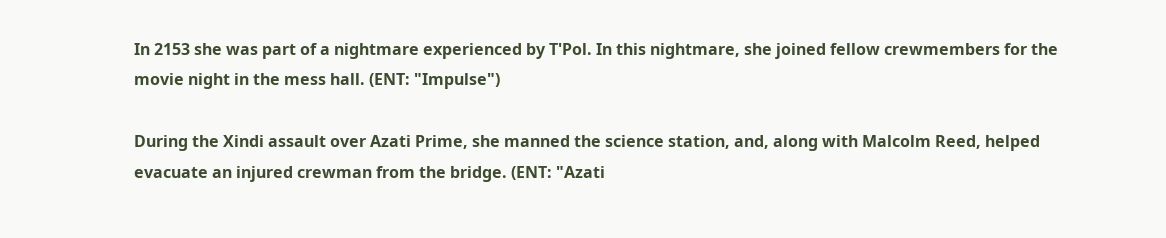In 2153 she was part of a nightmare experienced by T'Pol. In this nightmare, she joined fellow crewmembers for the movie night in the mess hall. (ENT: "Impulse")

During the Xindi assault over Azati Prime, she manned the science station, and, along with Malcolm Reed, helped evacuate an injured crewman from the bridge. (ENT: "Azati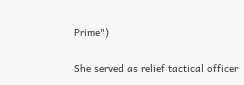Prime")

She served as relief tactical officer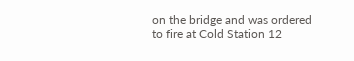on the bridge and was ordered to fire at Cold Station 12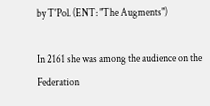by T'Pol. (ENT: "The Augments")

In 2161 she was among the audience on the Federation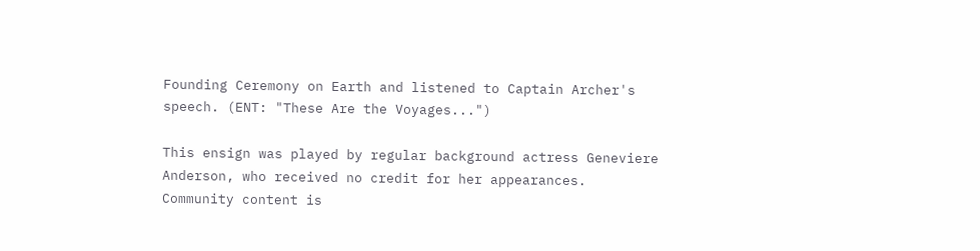Founding Ceremony on Earth and listened to Captain Archer's speech. (ENT: "These Are the Voyages...")

This ensign was played by regular background actress Geneviere Anderson, who received no credit for her appearances.
Community content is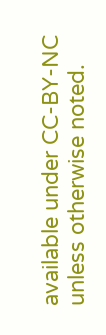available under CC-BY-NC unless otherwise noted.